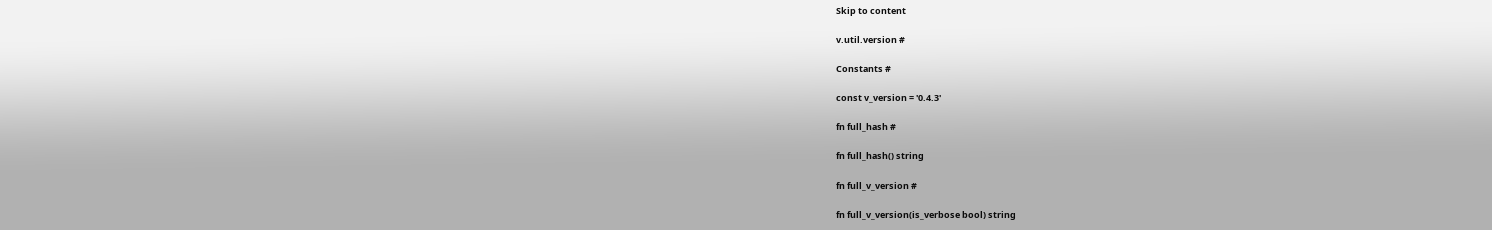Skip to content

v.util.version #

Constants #

const v_version = '0.4.3'

fn full_hash #

fn full_hash() string

fn full_v_version #

fn full_v_version(is_verbose bool) string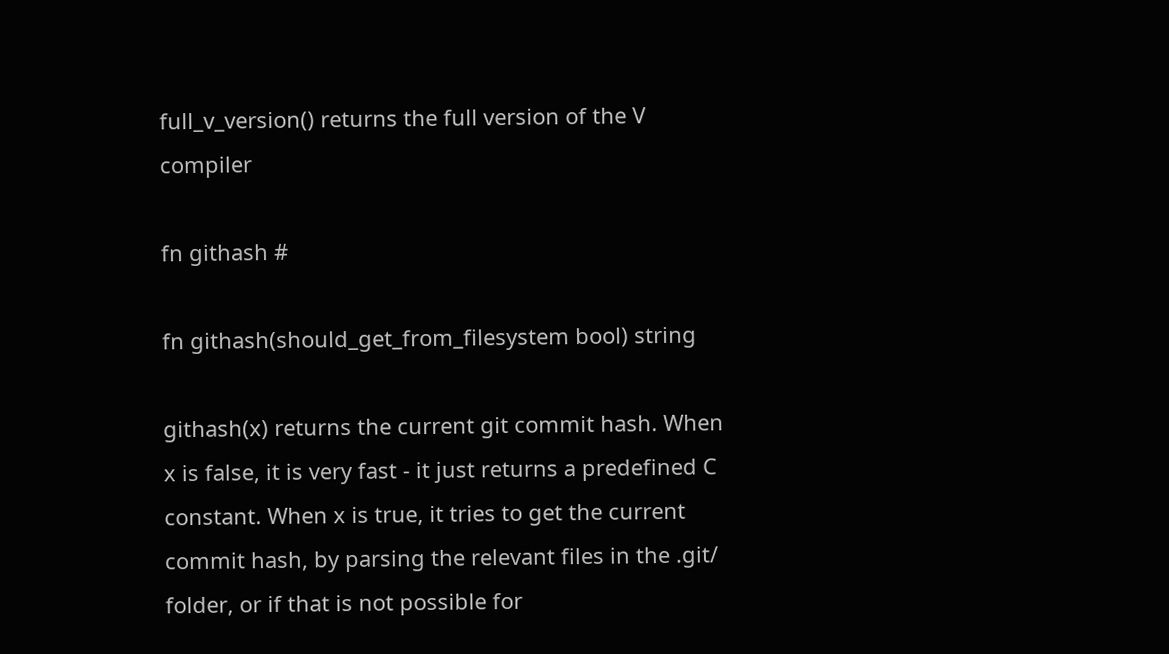full_v_version() returns the full version of the V compiler

fn githash #

fn githash(should_get_from_filesystem bool) string

githash(x) returns the current git commit hash. When x is false, it is very fast - it just returns a predefined C constant. When x is true, it tries to get the current commit hash, by parsing the relevant files in the .git/ folder, or if that is not possible for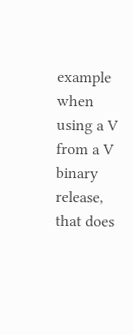example when using a V from a V binary release, that does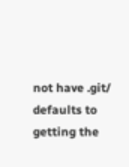not have .git/ defaults to getting the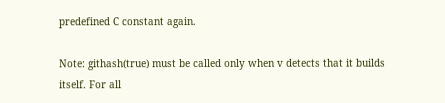predefined C constant again.

Note: githash(true) must be called only when v detects that it builds itself. For all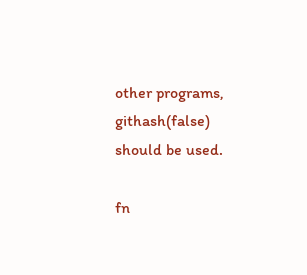other programs, githash(false) should be used.

fn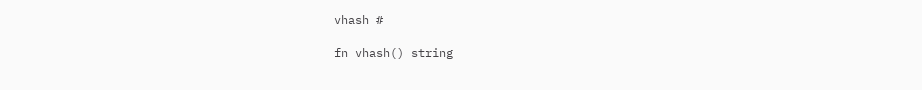vhash #

fn vhash() string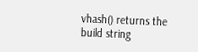vhash() returns the build string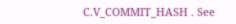C.V_COMMIT_HASH . See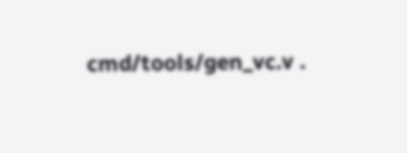cmd/tools/gen_vc.v .